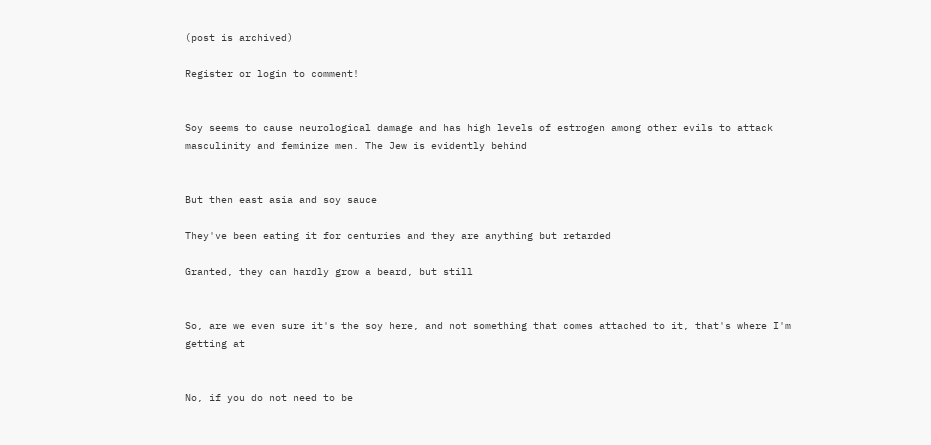(post is archived)

Register or login to comment!


Soy seems to cause neurological damage and has high levels of estrogen among other evils to attack masculinity and feminize men. The Jew is evidently behind


But then east asia and soy sauce

They've been eating it for centuries and they are anything but retarded

Granted, they can hardly grow a beard, but still


So, are we even sure it's the soy here, and not something that comes attached to it, that's where I'm getting at


No, if you do not need to be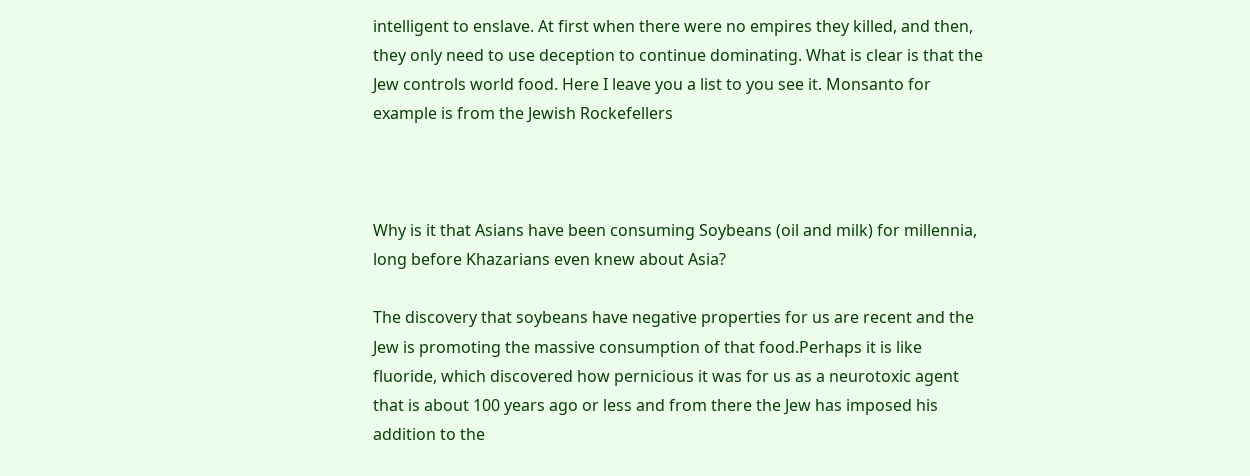intelligent to enslave. At first when there were no empires they killed, and then, they only need to use deception to continue dominating. What is clear is that the Jew controls world food. Here I leave you a list to you see it. Monsanto for example is from the Jewish Rockefellers



Why is it that Asians have been consuming Soybeans (oil and milk) for millennia, long before Khazarians even knew about Asia?

The discovery that soybeans have negative properties for us are recent and the Jew is promoting the massive consumption of that food.Perhaps it is like fluoride, which discovered how pernicious it was for us as a neurotoxic agent that is about 100 years ago or less and from there the Jew has imposed his addition to the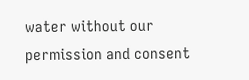water without our permission and consent